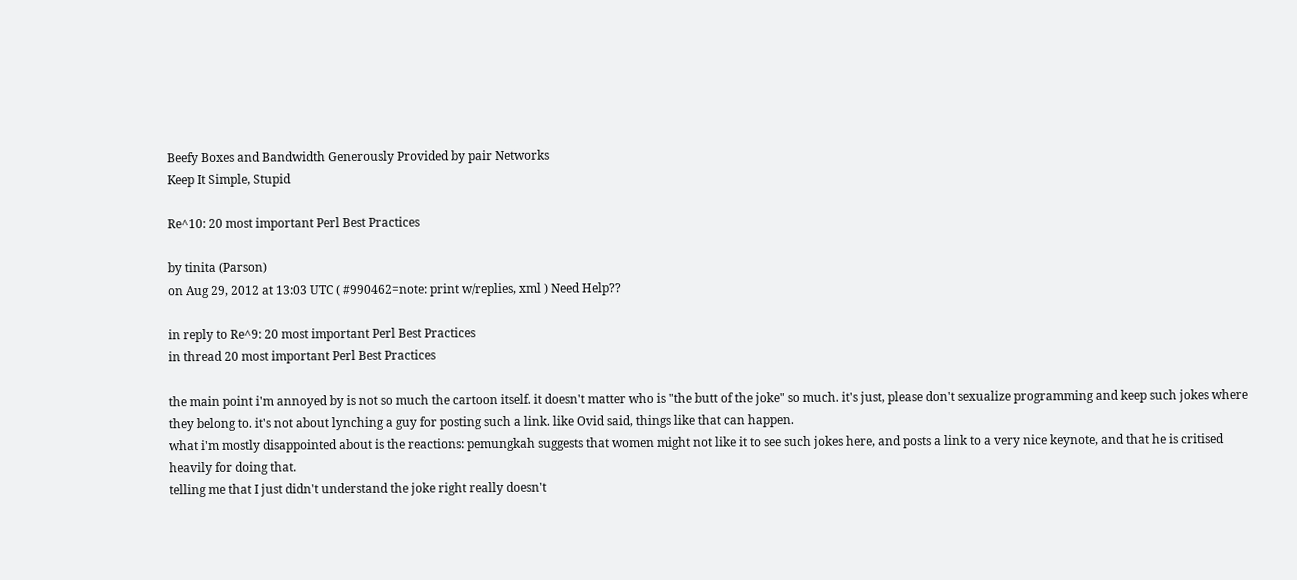Beefy Boxes and Bandwidth Generously Provided by pair Networks
Keep It Simple, Stupid

Re^10: 20 most important Perl Best Practices

by tinita (Parson)
on Aug 29, 2012 at 13:03 UTC ( #990462=note: print w/replies, xml ) Need Help??

in reply to Re^9: 20 most important Perl Best Practices
in thread 20 most important Perl Best Practices

the main point i'm annoyed by is not so much the cartoon itself. it doesn't matter who is "the butt of the joke" so much. it's just, please don't sexualize programming and keep such jokes where they belong to. it's not about lynching a guy for posting such a link. like Ovid said, things like that can happen.
what i'm mostly disappointed about is the reactions: pemungkah suggests that women might not like it to see such jokes here, and posts a link to a very nice keynote, and that he is critised heavily for doing that.
telling me that I just didn't understand the joke right really doesn't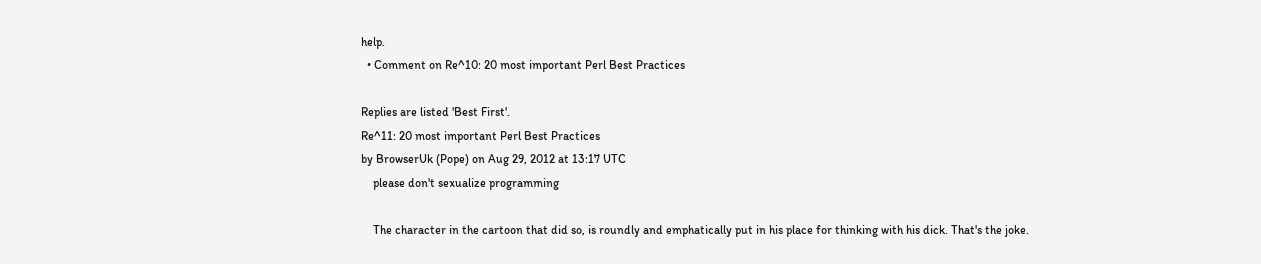help.
  • Comment on Re^10: 20 most important Perl Best Practices

Replies are listed 'Best First'.
Re^11: 20 most important Perl Best Practices
by BrowserUk (Pope) on Aug 29, 2012 at 13:17 UTC
    please don't sexualize programming

    The character in the cartoon that did so, is roundly and emphatically put in his place for thinking with his dick. That's the joke.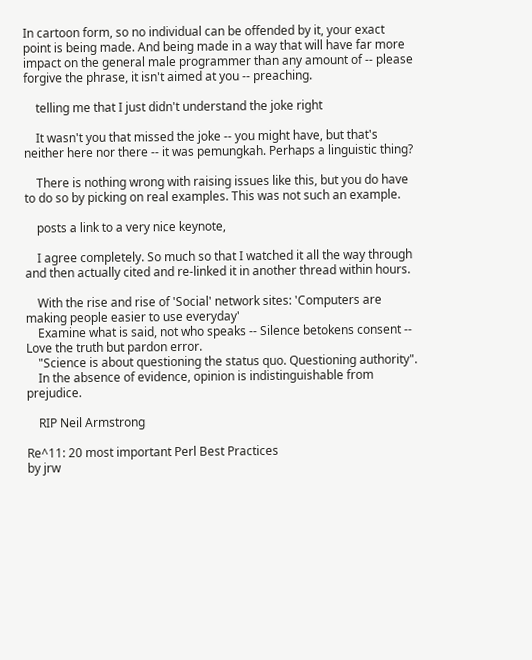In cartoon form, so no individual can be offended by it, your exact point is being made. And being made in a way that will have far more impact on the general male programmer than any amount of -- please forgive the phrase, it isn't aimed at you -- preaching.

    telling me that I just didn't understand the joke right

    It wasn't you that missed the joke -- you might have, but that's neither here nor there -- it was pemungkah. Perhaps a linguistic thing?

    There is nothing wrong with raising issues like this, but you do have to do so by picking on real examples. This was not such an example.

    posts a link to a very nice keynote,

    I agree completely. So much so that I watched it all the way through and then actually cited and re-linked it in another thread within hours.

    With the rise and rise of 'Social' network sites: 'Computers are making people easier to use everyday'
    Examine what is said, not who speaks -- Silence betokens consent -- Love the truth but pardon error.
    "Science is about questioning the status quo. Questioning authority".
    In the absence of evidence, opinion is indistinguishable from prejudice.

    RIP Neil Armstrong

Re^11: 20 most important Perl Best Practices
by jrw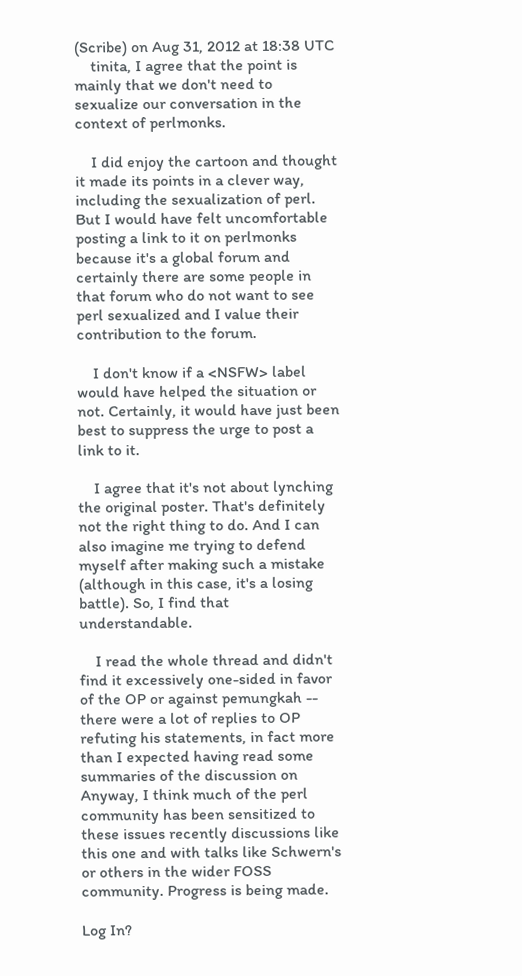(Scribe) on Aug 31, 2012 at 18:38 UTC
    tinita, I agree that the point is mainly that we don't need to sexualize our conversation in the context of perlmonks.

    I did enjoy the cartoon and thought it made its points in a clever way, including the sexualization of perl. But I would have felt uncomfortable posting a link to it on perlmonks because it's a global forum and certainly there are some people in that forum who do not want to see perl sexualized and I value their contribution to the forum.

    I don't know if a <NSFW> label would have helped the situation or not. Certainly, it would have just been best to suppress the urge to post a link to it.

    I agree that it's not about lynching the original poster. That's definitely not the right thing to do. And I can also imagine me trying to defend myself after making such a mistake (although in this case, it's a losing battle). So, I find that understandable.

    I read the whole thread and didn't find it excessively one-sided in favor of the OP or against pemungkah -- there were a lot of replies to OP refuting his statements, in fact more than I expected having read some summaries of the discussion on Anyway, I think much of the perl community has been sensitized to these issues recently discussions like this one and with talks like Schwern's or others in the wider FOSS community. Progress is being made.

Log In?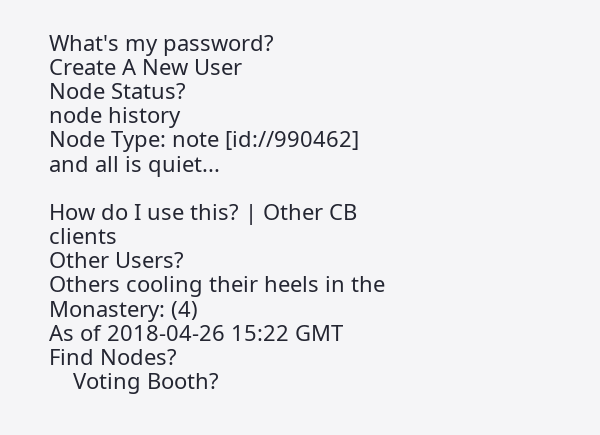What's my password?
Create A New User
Node Status?
node history
Node Type: note [id://990462]
and all is quiet...

How do I use this? | Other CB clients
Other Users?
Others cooling their heels in the Monastery: (4)
As of 2018-04-26 15:22 GMT
Find Nodes?
    Voting Booth?